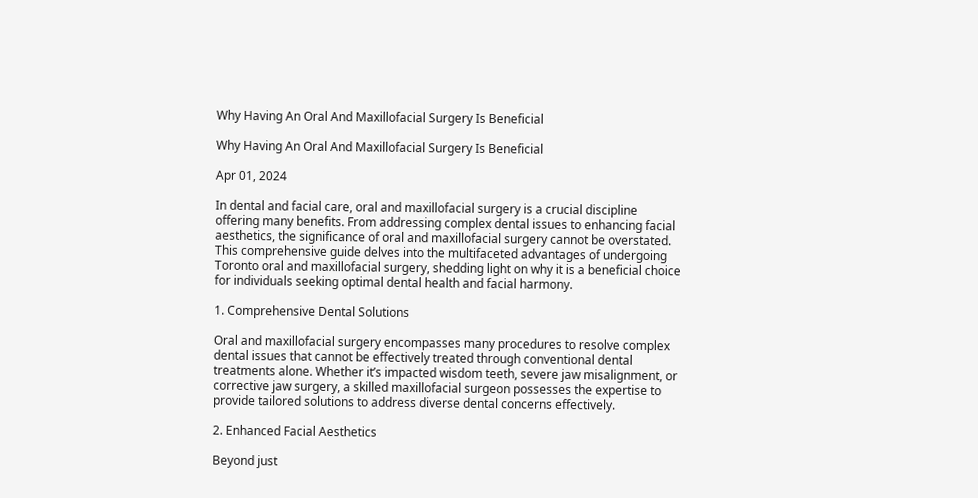Why Having An Oral And Maxillofacial Surgery Is Beneficial

Why Having An Oral And Maxillofacial Surgery Is Beneficial

Apr 01, 2024

In dental and facial care, oral and maxillofacial surgery is a crucial discipline offering many benefits. From addressing complex dental issues to enhancing facial aesthetics, the significance of oral and maxillofacial surgery cannot be overstated. This comprehensive guide delves into the multifaceted advantages of undergoing Toronto oral and maxillofacial surgery, shedding light on why it is a beneficial choice for individuals seeking optimal dental health and facial harmony.

1. Comprehensive Dental Solutions

Oral and maxillofacial surgery encompasses many procedures to resolve complex dental issues that cannot be effectively treated through conventional dental treatments alone. Whether it’s impacted wisdom teeth, severe jaw misalignment, or corrective jaw surgery, a skilled maxillofacial surgeon possesses the expertise to provide tailored solutions to address diverse dental concerns effectively.

2. Enhanced Facial Aesthetics

Beyond just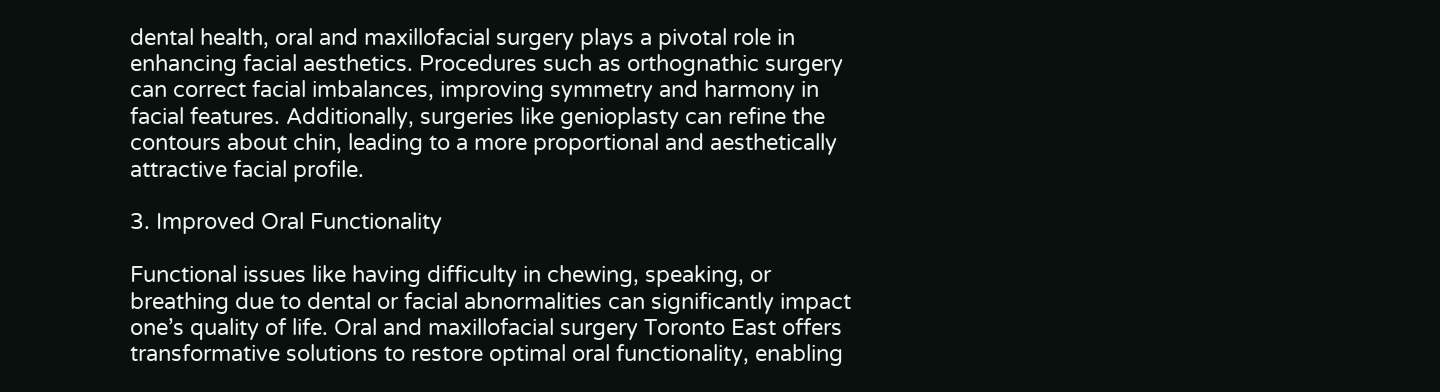dental health, oral and maxillofacial surgery plays a pivotal role in enhancing facial aesthetics. Procedures such as orthognathic surgery can correct facial imbalances, improving symmetry and harmony in facial features. Additionally, surgeries like genioplasty can refine the contours about chin, leading to a more proportional and aesthetically attractive facial profile.

3. Improved Oral Functionality

Functional issues like having difficulty in chewing, speaking, or breathing due to dental or facial abnormalities can significantly impact one’s quality of life. Oral and maxillofacial surgery Toronto East offers transformative solutions to restore optimal oral functionality, enabling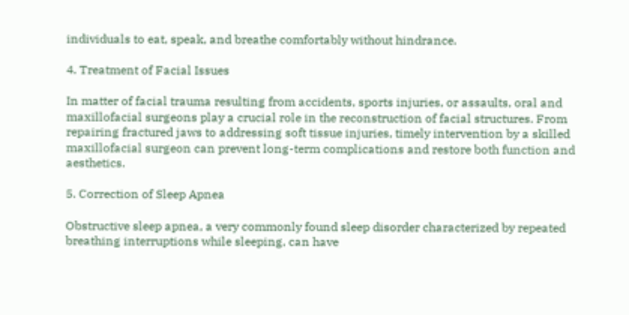individuals to eat, speak, and breathe comfortably without hindrance.

4. Treatment of Facial Issues

In matter of facial trauma resulting from accidents, sports injuries, or assaults, oral and maxillofacial surgeons play a crucial role in the reconstruction of facial structures. From repairing fractured jaws to addressing soft tissue injuries, timely intervention by a skilled maxillofacial surgeon can prevent long-term complications and restore both function and aesthetics.

5. Correction of Sleep Apnea

Obstructive sleep apnea, a very commonly found sleep disorder characterized by repeated breathing interruptions while sleeping, can have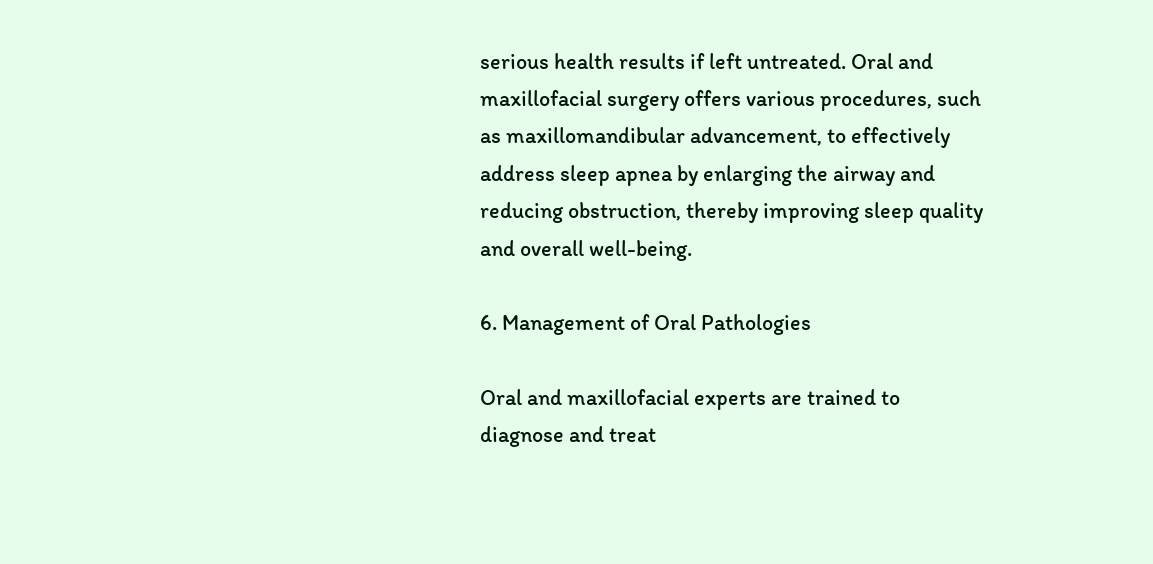serious health results if left untreated. Oral and maxillofacial surgery offers various procedures, such as maxillomandibular advancement, to effectively address sleep apnea by enlarging the airway and reducing obstruction, thereby improving sleep quality and overall well-being.

6. Management of Oral Pathologies

Oral and maxillofacial experts are trained to diagnose and treat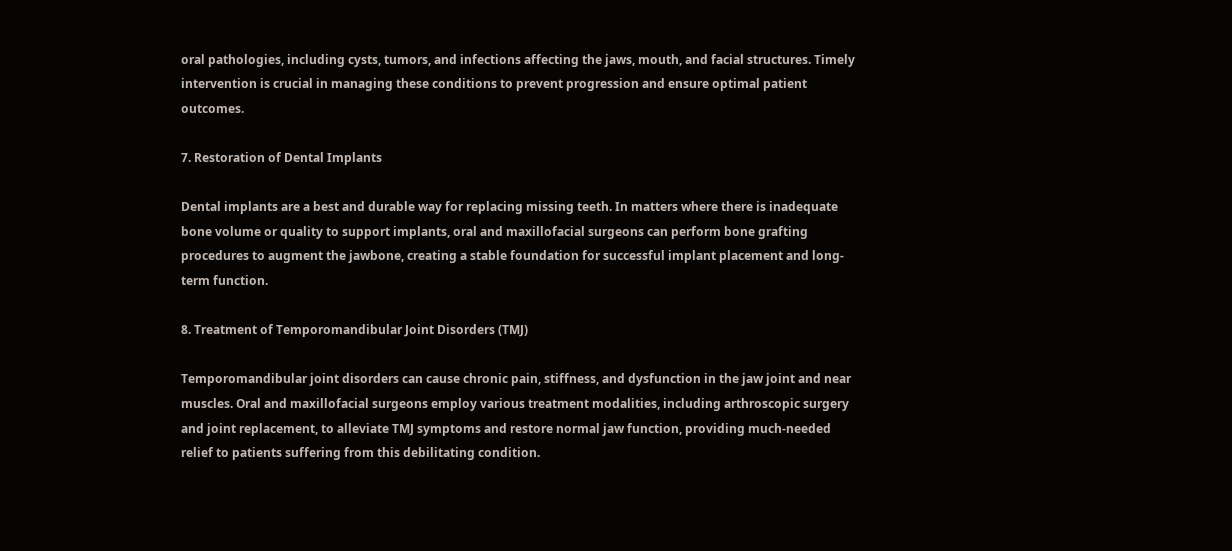oral pathologies, including cysts, tumors, and infections affecting the jaws, mouth, and facial structures. Timely intervention is crucial in managing these conditions to prevent progression and ensure optimal patient outcomes.

7. Restoration of Dental Implants

Dental implants are a best and durable way for replacing missing teeth. In matters where there is inadequate bone volume or quality to support implants, oral and maxillofacial surgeons can perform bone grafting procedures to augment the jawbone, creating a stable foundation for successful implant placement and long-term function.

8. Treatment of Temporomandibular Joint Disorders (TMJ)

Temporomandibular joint disorders can cause chronic pain, stiffness, and dysfunction in the jaw joint and near muscles. Oral and maxillofacial surgeons employ various treatment modalities, including arthroscopic surgery and joint replacement, to alleviate TMJ symptoms and restore normal jaw function, providing much-needed relief to patients suffering from this debilitating condition.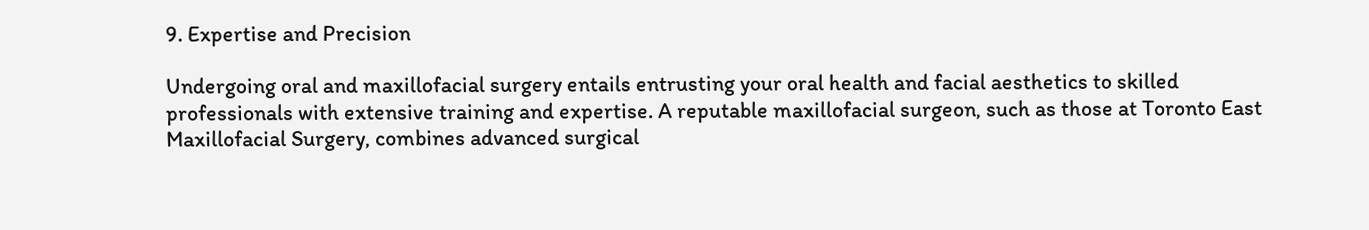9. Expertise and Precision

Undergoing oral and maxillofacial surgery entails entrusting your oral health and facial aesthetics to skilled professionals with extensive training and expertise. A reputable maxillofacial surgeon, such as those at Toronto East Maxillofacial Surgery, combines advanced surgical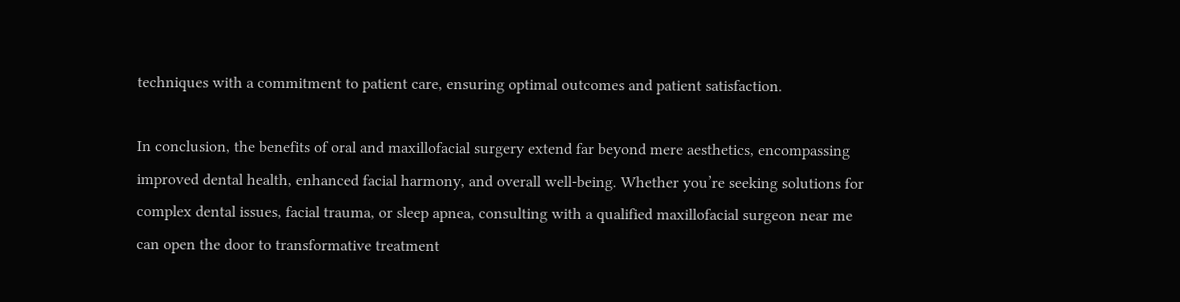techniques with a commitment to patient care, ensuring optimal outcomes and patient satisfaction.

In conclusion, the benefits of oral and maxillofacial surgery extend far beyond mere aesthetics, encompassing improved dental health, enhanced facial harmony, and overall well-being. Whether you’re seeking solutions for complex dental issues, facial trauma, or sleep apnea, consulting with a qualified maxillofacial surgeon near me can open the door to transformative treatment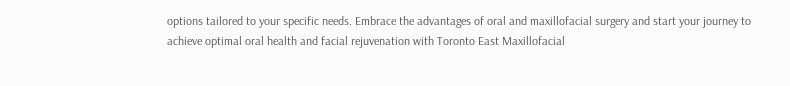options tailored to your specific needs. Embrace the advantages of oral and maxillofacial surgery and start your journey to achieve optimal oral health and facial rejuvenation with Toronto East Maxillofacial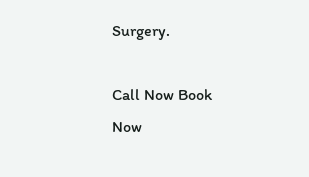Surgery.

Call Now Book Now